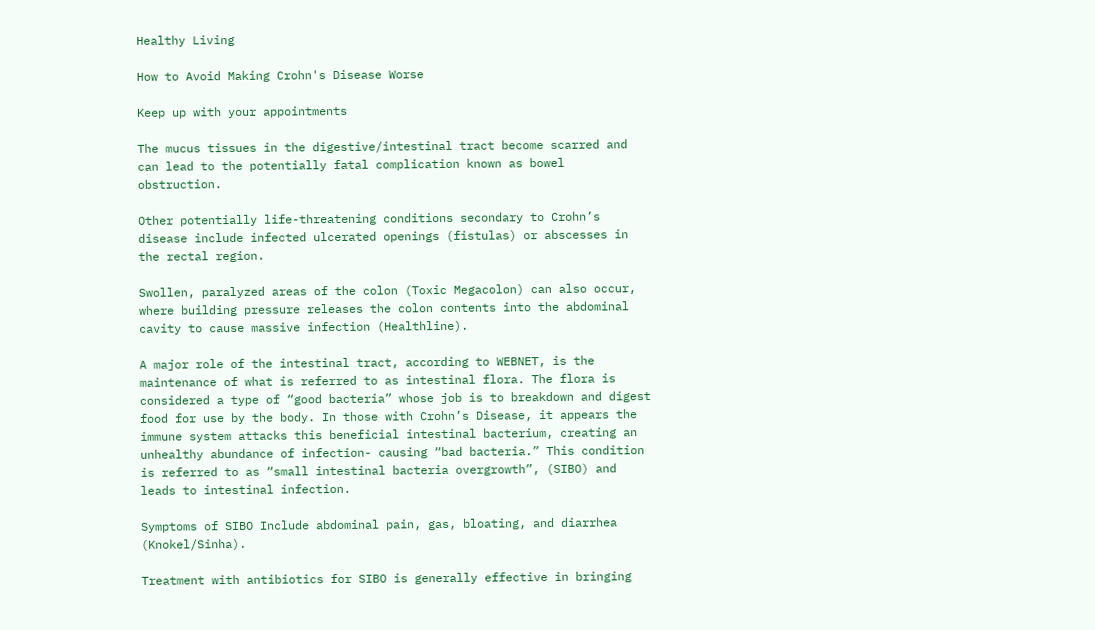Healthy Living

How to Avoid Making Crohn's Disease Worse

Keep up with your appointments

The mucus tissues in the digestive/intestinal tract become scarred and can lead to the potentially fatal complication known as bowel obstruction.

Other potentially life-threatening conditions secondary to Crohn’s disease include infected ulcerated openings (fistulas) or abscesses in the rectal region.

Swollen, paralyzed areas of the colon (Toxic Megacolon) can also occur, where building pressure releases the colon contents into the abdominal cavity to cause massive infection (Healthline).

A major role of the intestinal tract, according to WEBNET, is the maintenance of what is referred to as intestinal flora. The flora is considered a type of “good bacteria” whose job is to breakdown and digest food for use by the body. In those with Crohn’s Disease, it appears the immune system attacks this beneficial intestinal bacterium, creating an unhealthy abundance of infection- causing “bad bacteria.” This condition is referred to as “small intestinal bacteria overgrowth”, (SIBO) and leads to intestinal infection.

Symptoms of SIBO Include abdominal pain, gas, bloating, and diarrhea (Knokel/Sinha).

Treatment with antibiotics for SIBO is generally effective in bringing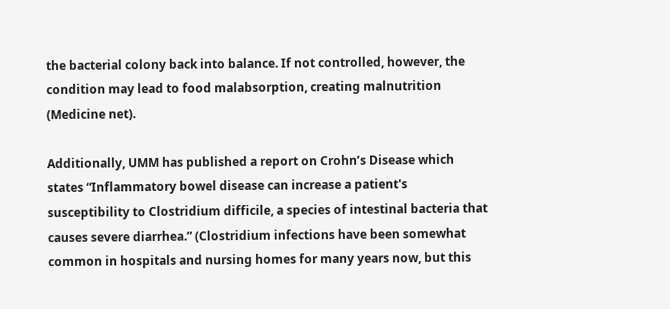the bacterial colony back into balance. If not controlled, however, the condition may lead to food malabsorption, creating malnutrition (Medicine net).

Additionally, UMM has published a report on Crohn’s Disease which states “Inflammatory bowel disease can increase a patient's susceptibility to Clostridium difficile, a species of intestinal bacteria that causes severe diarrhea.” (Clostridium infections have been somewhat common in hospitals and nursing homes for many years now, but this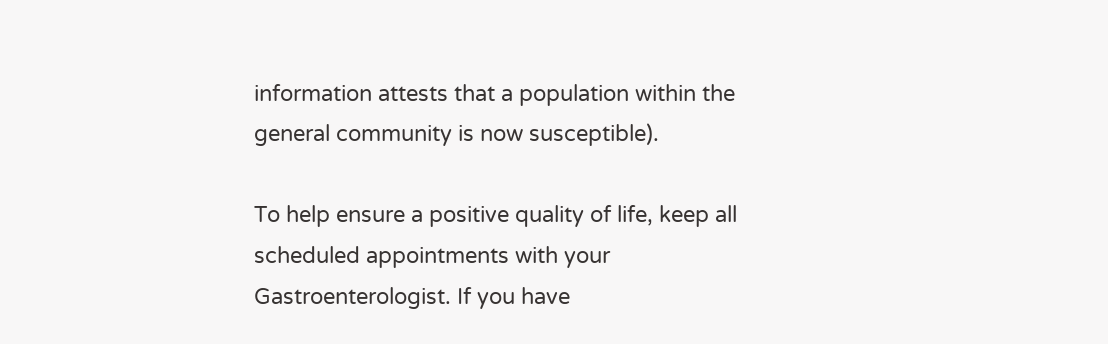information attests that a population within the general community is now susceptible).

To help ensure a positive quality of life, keep all scheduled appointments with your Gastroenterologist. If you have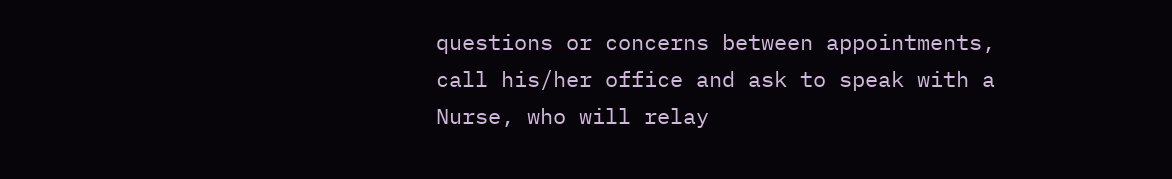questions or concerns between appointments, call his/her office and ask to speak with a Nurse, who will relay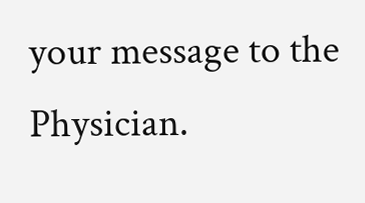your message to the Physician.